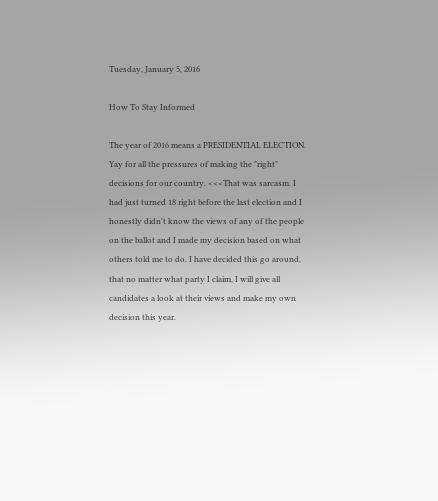Tuesday, January 5, 2016

How To Stay Informed

The year of 2016 means a PRESIDENTIAL ELECTION. Yay for all the pressures of making the "right" decisions for our country. <<<That was sarcasm. I had just turned 18 right before the last election and I honestly didn't know the views of any of the people on the ballot and I made my decision based on what others told me to do. I have decided this go around, that no matter what party I claim, I will give all candidates a look at their views and make my own decision this year.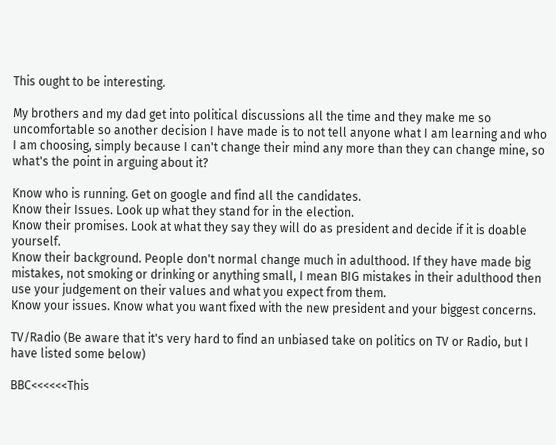This ought to be interesting.

My brothers and my dad get into political discussions all the time and they make me so uncomfortable so another decision I have made is to not tell anyone what I am learning and who I am choosing, simply because I can't change their mind any more than they can change mine, so what's the point in arguing about it?

Know who is running. Get on google and find all the candidates.
Know their Issues. Look up what they stand for in the election.
Know their promises. Look at what they say they will do as president and decide if it is doable yourself.
Know their background. People don't normal change much in adulthood. If they have made big mistakes, not smoking or drinking or anything small, I mean BIG mistakes in their adulthood then use your judgement on their values and what you expect from them.
Know your issues. Know what you want fixed with the new president and your biggest concerns.

TV/Radio (Be aware that it's very hard to find an unbiased take on politics on TV or Radio, but I have listed some below)

BBC<<<<<<This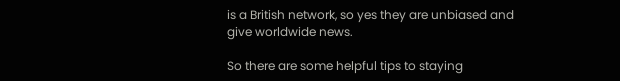is a British network, so yes they are unbiased and give worldwide news.

So there are some helpful tips to staying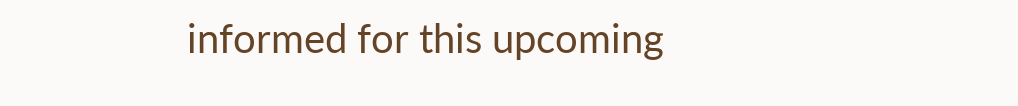informed for this upcoming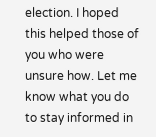election. I hoped this helped those of you who were unsure how. Let me know what you do to stay informed in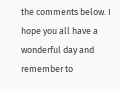the comments below. I hope you all have a wonderful day and remember to